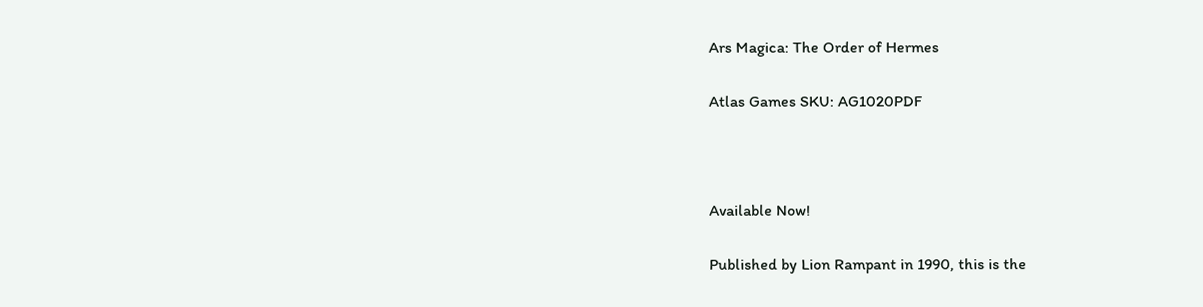Ars Magica: The Order of Hermes

Atlas Games SKU: AG1020PDF



Available Now!

Published by Lion Rampant in 1990, this is the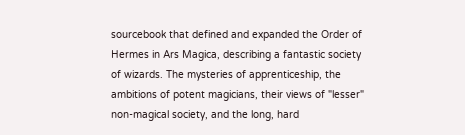sourcebook that defined and expanded the Order of Hermes in Ars Magica, describing a fantastic society of wizards. The mysteries of apprenticeship, the ambitions of potent magicians, their views of "lesser" non-magical society, and the long, hard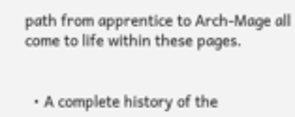path from apprentice to Arch-Mage all come to life within these pages.


  • A complete history of the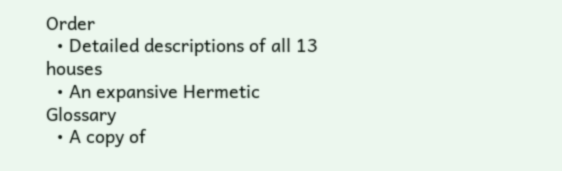Order
  • Detailed descriptions of all 13 houses
  • An expansive Hermetic Glossary
  • A copy of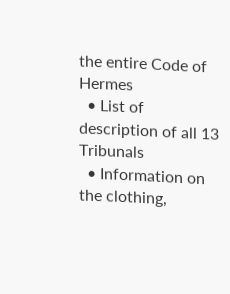the entire Code of Hermes
  • List of description of all 13 Tribunals
  • Information on the clothing,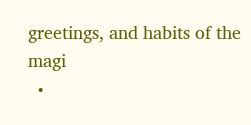greetings, and habits of the magi
  •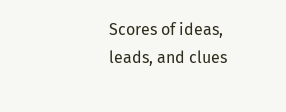Scores of ideas, leads, and clues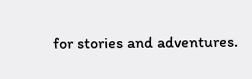for stories and adventures.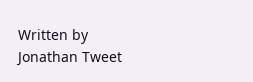Written by Jonathan Tweet